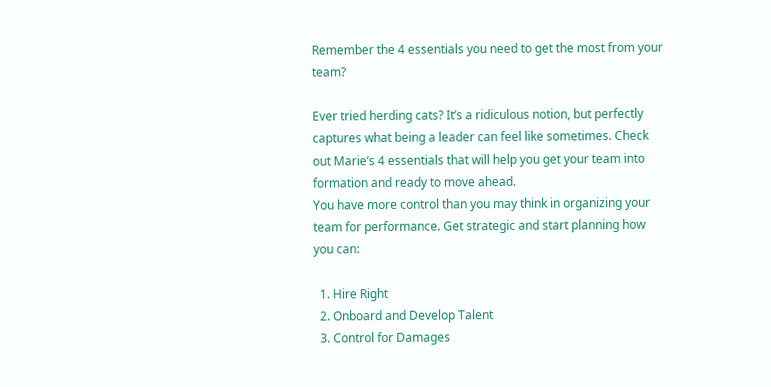Remember the 4 essentials you need to get the most from your team?

Ever tried herding cats? It’s a ridiculous notion, but perfectly captures what being a leader can feel like sometimes. Check out Marie’s 4 essentials that will help you get your team into formation and ready to move ahead.
You have more control than you may think in organizing your team for performance. Get strategic and start planning how you can:

  1. Hire Right
  2. Onboard and Develop Talent
  3. Control for Damages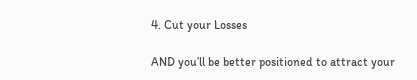4. Cut your Losses

AND you’ll be better positioned to attract your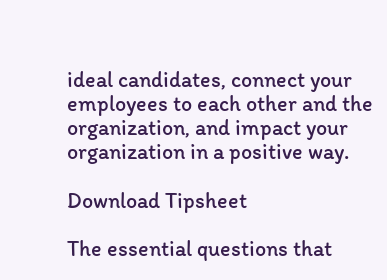ideal candidates, connect your employees to each other and the organization, and impact your organization in a positive way.

Download Tipsheet

The essential questions that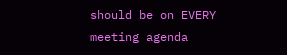should be on EVERY meeting agenda